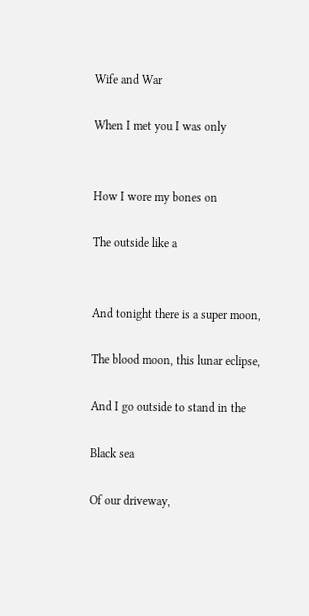Wife and War

When I met you I was only


How I wore my bones on

The outside like a


And tonight there is a super moon,

The blood moon, this lunar eclipse,

And I go outside to stand in the

Black sea

Of our driveway,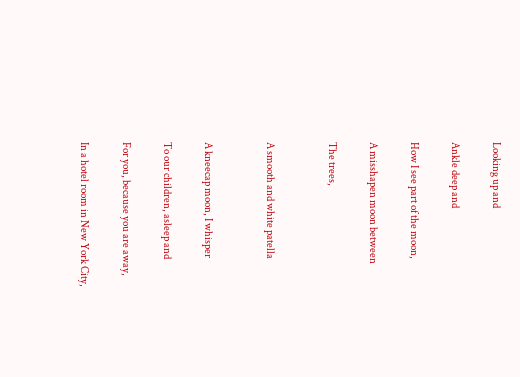Looking up and

Ankle deep and

How I see part of the moon,

A misshapen moon between

The trees,


A smooth and white patella


A kneecap moon, I whisper

To our children, asleep and

For you, because you are away,

In a hotel room in New York City,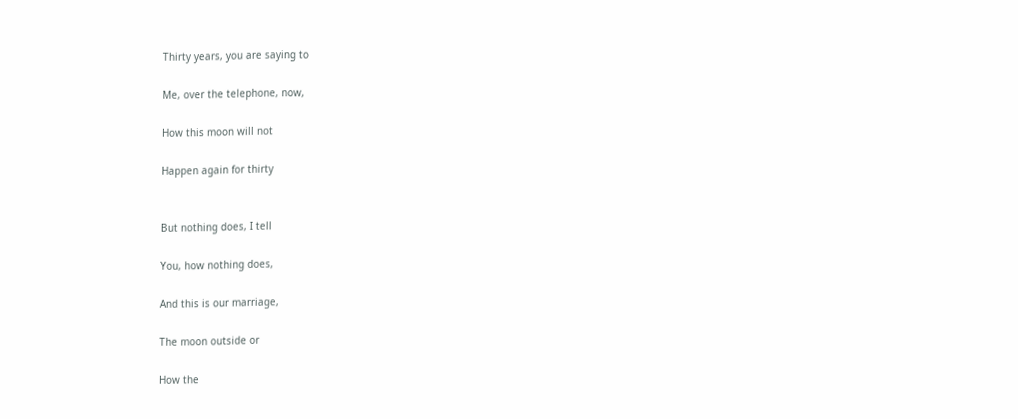Thirty years, you are saying to

Me, over the telephone, now,

How this moon will not

Happen again for thirty


But nothing does, I tell

You, how nothing does,

And this is our marriage,

The moon outside or

How the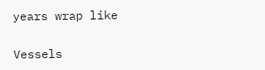years wrap like

Vessels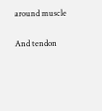around muscle

And tendon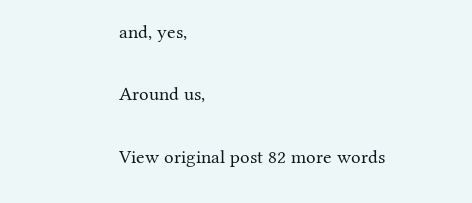and, yes,


Around us,


View original post 82 more words